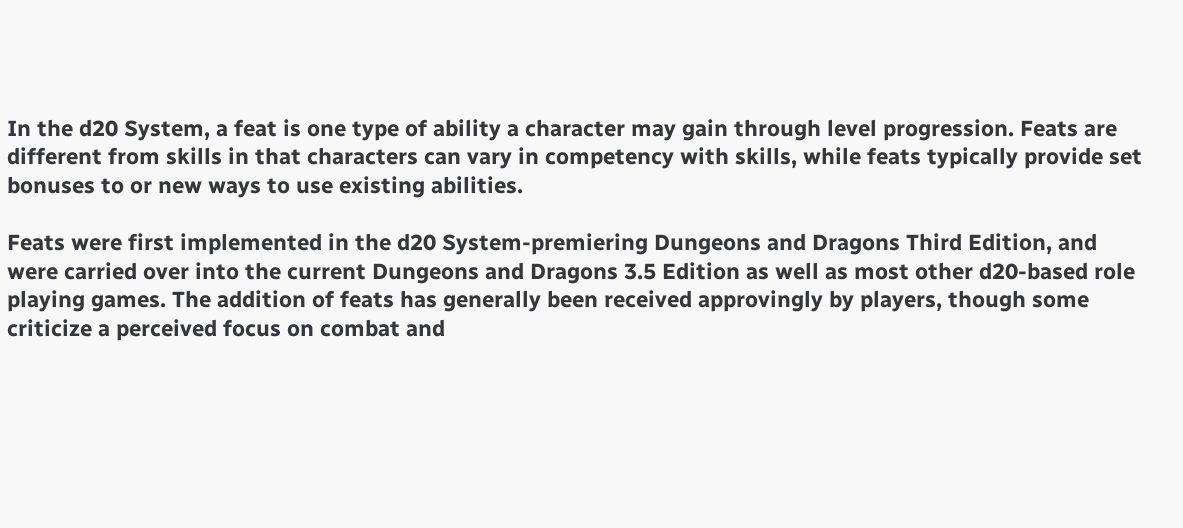In the d20 System, a feat is one type of ability a character may gain through level progression. Feats are different from skills in that characters can vary in competency with skills, while feats typically provide set bonuses to or new ways to use existing abilities.

Feats were first implemented in the d20 System-premiering Dungeons and Dragons Third Edition, and were carried over into the current Dungeons and Dragons 3.5 Edition as well as most other d20-based role playing games. The addition of feats has generally been received approvingly by players, though some criticize a perceived focus on combat and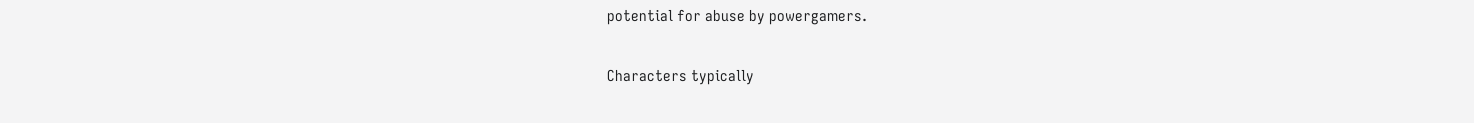potential for abuse by powergamers.

Characters typically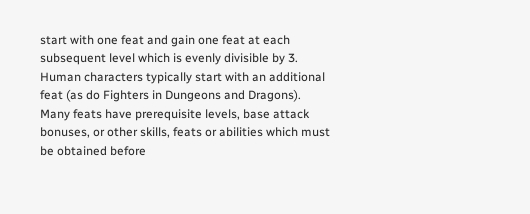start with one feat and gain one feat at each subsequent level which is evenly divisible by 3. Human characters typically start with an additional feat (as do Fighters in Dungeons and Dragons). Many feats have prerequisite levels, base attack bonuses, or other skills, feats or abilities which must be obtained before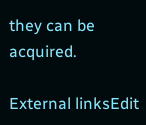they can be acquired.

External linksEdit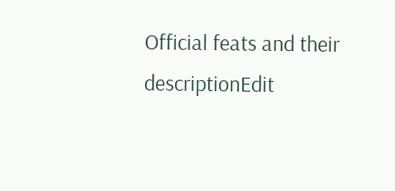Official feats and their descriptionEdit